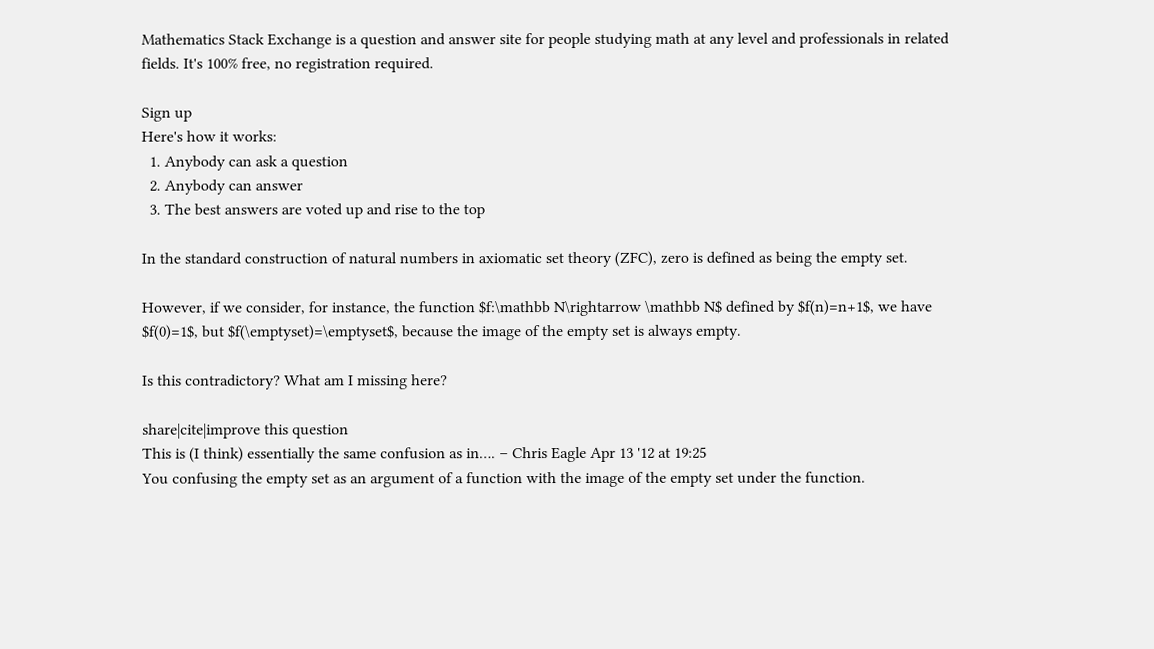Mathematics Stack Exchange is a question and answer site for people studying math at any level and professionals in related fields. It's 100% free, no registration required.

Sign up
Here's how it works:
  1. Anybody can ask a question
  2. Anybody can answer
  3. The best answers are voted up and rise to the top

In the standard construction of natural numbers in axiomatic set theory (ZFC), zero is defined as being the empty set.

However, if we consider, for instance, the function $f:\mathbb N\rightarrow \mathbb N$ defined by $f(n)=n+1$, we have $f(0)=1$, but $f(\emptyset)=\emptyset$, because the image of the empty set is always empty.

Is this contradictory? What am I missing here?

share|cite|improve this question
This is (I think) essentially the same confusion as in…. – Chris Eagle Apr 13 '12 at 19:25
You confusing the empty set as an argument of a function with the image of the empty set under the function.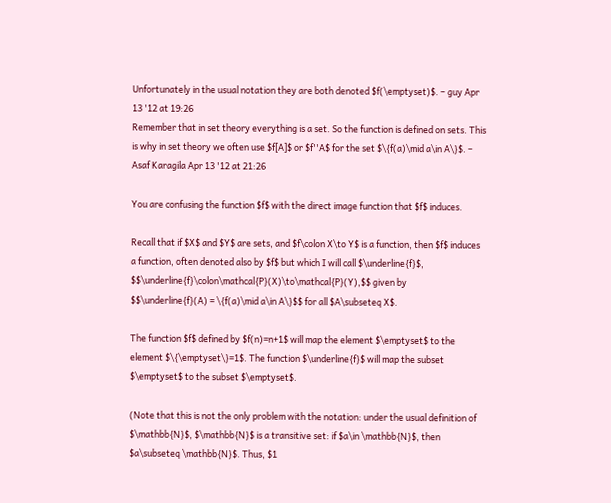Unfortunately in the usual notation they are both denoted $f(\emptyset)$. – guy Apr 13 '12 at 19:26
Remember that in set theory everything is a set. So the function is defined on sets. This is why in set theory we often use $f[A]$ or $f''A$ for the set $\{f(a)\mid a\in A\}$. – Asaf Karagila Apr 13 '12 at 21:26

You are confusing the function $f$ with the direct image function that $f$ induces.

Recall that if $X$ and $Y$ are sets, and $f\colon X\to Y$ is a function, then $f$ induces a function, often denoted also by $f$ but which I will call $\underline{f}$, $$\underline{f}\colon\mathcal{P}(X)\to\mathcal{P}(Y),$$ given by $$\underline{f}(A) = \{f(a)\mid a\in A\}$$ for all $A\subseteq X$.

The function $f$ defined by $f(n)=n+1$ will map the element $\emptyset$ to the element $\{\emptyset\}=1$. The function $\underline{f}$ will map the subset $\emptyset$ to the subset $\emptyset$.

(Note that this is not the only problem with the notation: under the usual definition of $\mathbb{N}$, $\mathbb{N}$ is a transitive set: if $a\in \mathbb{N}$, then $a\subseteq \mathbb{N}$. Thus, $1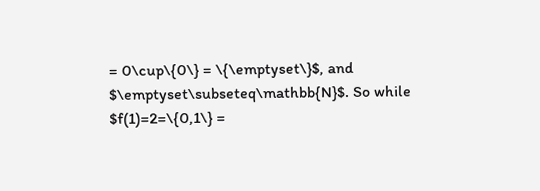= 0\cup\{0\} = \{\emptyset\}$, and $\emptyset\subseteq\mathbb{N}$. So while $f(1)=2=\{0,1\} =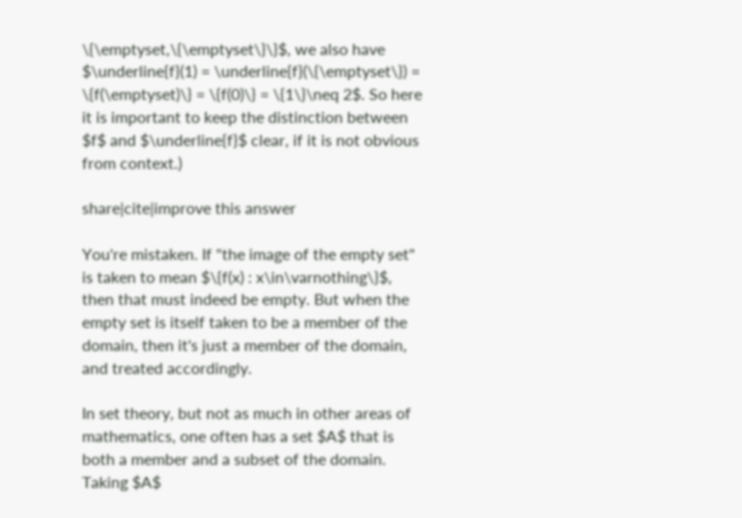\{\emptyset,\{\emptyset\}\}$, we also have $\underline{f}(1) = \underline{f}(\{\emptyset\}) = \{f(\emptyset)\} = \{f(0)\} = \{1\}\neq 2$. So here it is important to keep the distinction between $f$ and $\underline{f}$ clear, if it is not obvious from context.)

share|cite|improve this answer

You're mistaken. If "the image of the empty set" is taken to mean $\{f(x) : x\in\varnothing\}$, then that must indeed be empty. But when the empty set is itself taken to be a member of the domain, then it's just a member of the domain, and treated accordingly.

In set theory, but not as much in other areas of mathematics, one often has a set $A$ that is both a member and a subset of the domain. Taking $A$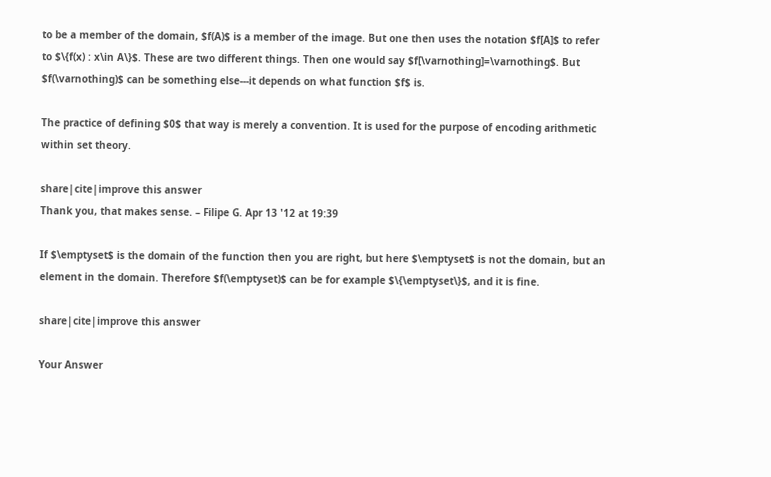to be a member of the domain, $f(A)$ is a member of the image. But one then uses the notation $f[A]$ to refer to $\{f(x) : x\in A\}$. These are two different things. Then one would say $f[\varnothing]=\varnothing$. But $f(\varnothing)$ can be something else---it depends on what function $f$ is.

The practice of defining $0$ that way is merely a convention. It is used for the purpose of encoding arithmetic within set theory.

share|cite|improve this answer
Thank you, that makes sense. – Filipe G. Apr 13 '12 at 19:39

If $\emptyset$ is the domain of the function then you are right, but here $\emptyset$ is not the domain, but an element in the domain. Therefore $f(\emptyset)$ can be for example $\{\emptyset\}$, and it is fine.

share|cite|improve this answer

Your Answer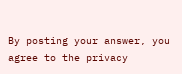By posting your answer, you agree to the privacy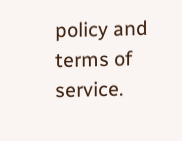policy and terms of service.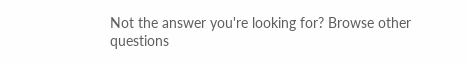Not the answer you're looking for? Browse other questions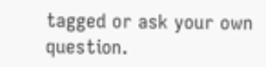tagged or ask your own question.